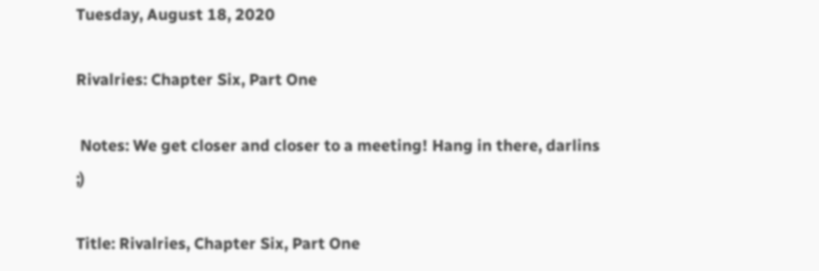Tuesday, August 18, 2020

Rivalries: Chapter Six, Part One

 Notes: We get closer and closer to a meeting! Hang in there, darlins ;)

Title: Rivalries, Chapter Six, Part One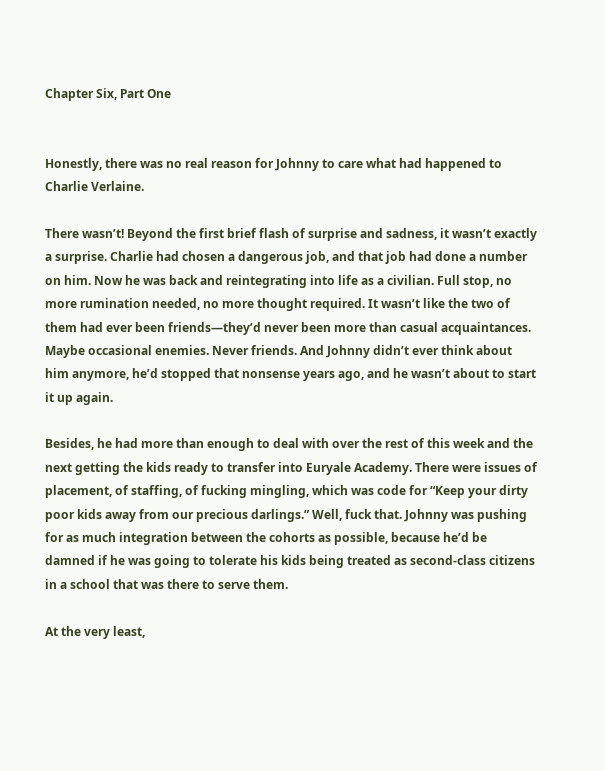Chapter Six, Part One


Honestly, there was no real reason for Johnny to care what had happened to Charlie Verlaine.

There wasn’t! Beyond the first brief flash of surprise and sadness, it wasn’t exactly a surprise. Charlie had chosen a dangerous job, and that job had done a number on him. Now he was back and reintegrating into life as a civilian. Full stop, no more rumination needed, no more thought required. It wasn’t like the two of them had ever been friends—they’d never been more than casual acquaintances. Maybe occasional enemies. Never friends. And Johnny didn’t ever think about him anymore, he’d stopped that nonsense years ago, and he wasn’t about to start it up again.

Besides, he had more than enough to deal with over the rest of this week and the next getting the kids ready to transfer into Euryale Academy. There were issues of placement, of staffing, of fucking mingling, which was code for “Keep your dirty poor kids away from our precious darlings.” Well, fuck that. Johnny was pushing for as much integration between the cohorts as possible, because he’d be damned if he was going to tolerate his kids being treated as second-class citizens in a school that was there to serve them.

At the very least,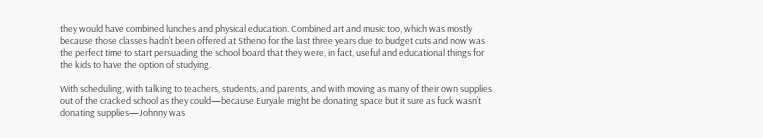they would have combined lunches and physical education. Combined art and music too, which was mostly because those classes hadn’t been offered at Stheno for the last three years due to budget cuts and now was the perfect time to start persuading the school board that they were, in fact, useful and educational things for the kids to have the option of studying.

With scheduling, with talking to teachers, students, and parents, and with moving as many of their own supplies out of the cracked school as they could—because Euryale might be donating space but it sure as fuck wasn’t donating supplies—Johnny was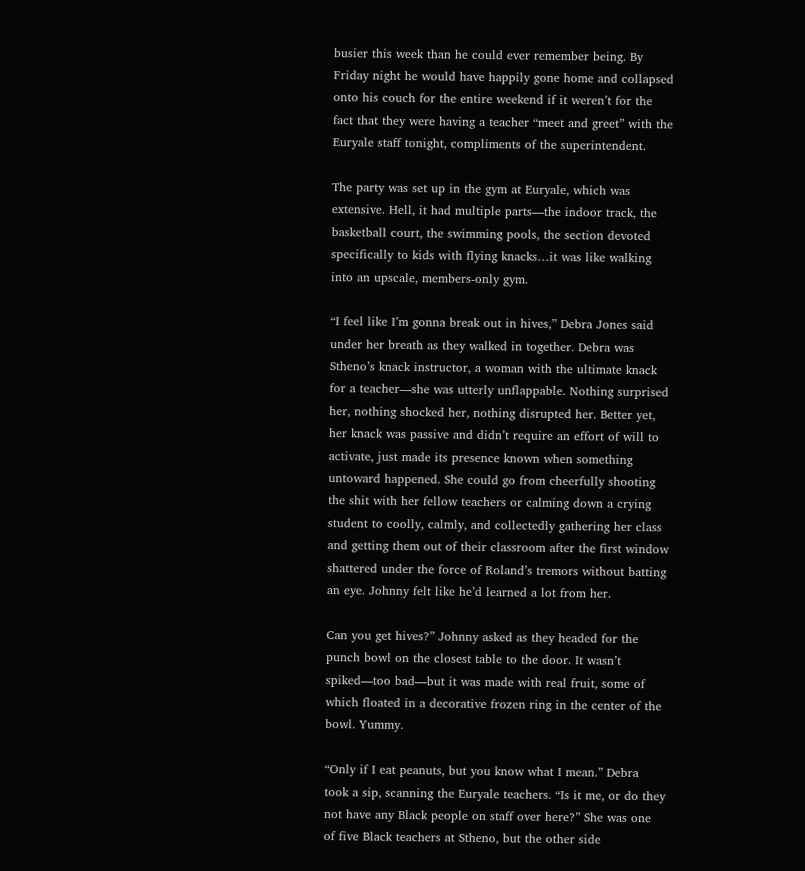busier this week than he could ever remember being. By Friday night he would have happily gone home and collapsed onto his couch for the entire weekend if it weren’t for the fact that they were having a teacher “meet and greet” with the Euryale staff tonight, compliments of the superintendent.

The party was set up in the gym at Euryale, which was extensive. Hell, it had multiple parts—the indoor track, the basketball court, the swimming pools, the section devoted specifically to kids with flying knacks…it was like walking into an upscale, members-only gym.

“I feel like I’m gonna break out in hives,” Debra Jones said under her breath as they walked in together. Debra was Stheno’s knack instructor, a woman with the ultimate knack for a teacher—she was utterly unflappable. Nothing surprised her, nothing shocked her, nothing disrupted her. Better yet, her knack was passive and didn’t require an effort of will to activate, just made its presence known when something untoward happened. She could go from cheerfully shooting the shit with her fellow teachers or calming down a crying student to coolly, calmly, and collectedly gathering her class and getting them out of their classroom after the first window shattered under the force of Roland’s tremors without batting an eye. Johnny felt like he’d learned a lot from her.

Can you get hives?” Johnny asked as they headed for the punch bowl on the closest table to the door. It wasn’t spiked—too bad—but it was made with real fruit, some of which floated in a decorative frozen ring in the center of the bowl. Yummy.

“Only if I eat peanuts, but you know what I mean.” Debra took a sip, scanning the Euryale teachers. “Is it me, or do they not have any Black people on staff over here?” She was one of five Black teachers at Stheno, but the other side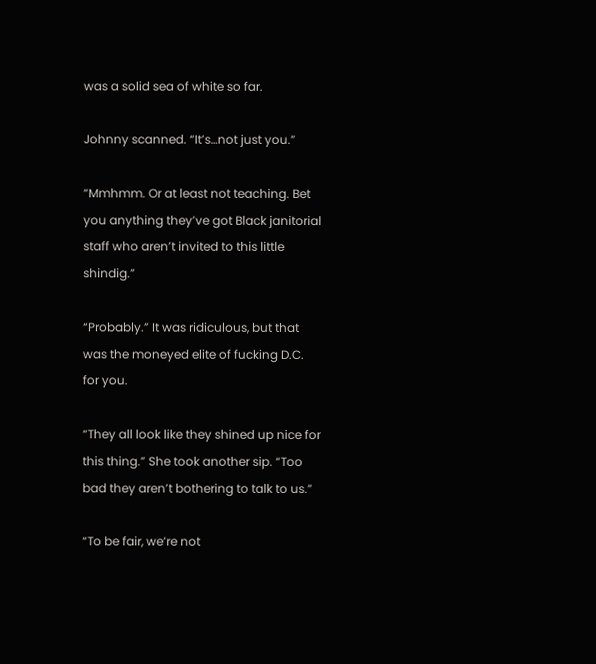was a solid sea of white so far.

Johnny scanned. “It’s…not just you.”

“Mmhmm. Or at least not teaching. Bet you anything they’ve got Black janitorial staff who aren’t invited to this little shindig.”

“Probably.” It was ridiculous, but that was the moneyed elite of fucking D.C. for you.

“They all look like they shined up nice for this thing.” She took another sip. “Too bad they aren’t bothering to talk to us.”

“To be fair, we’re not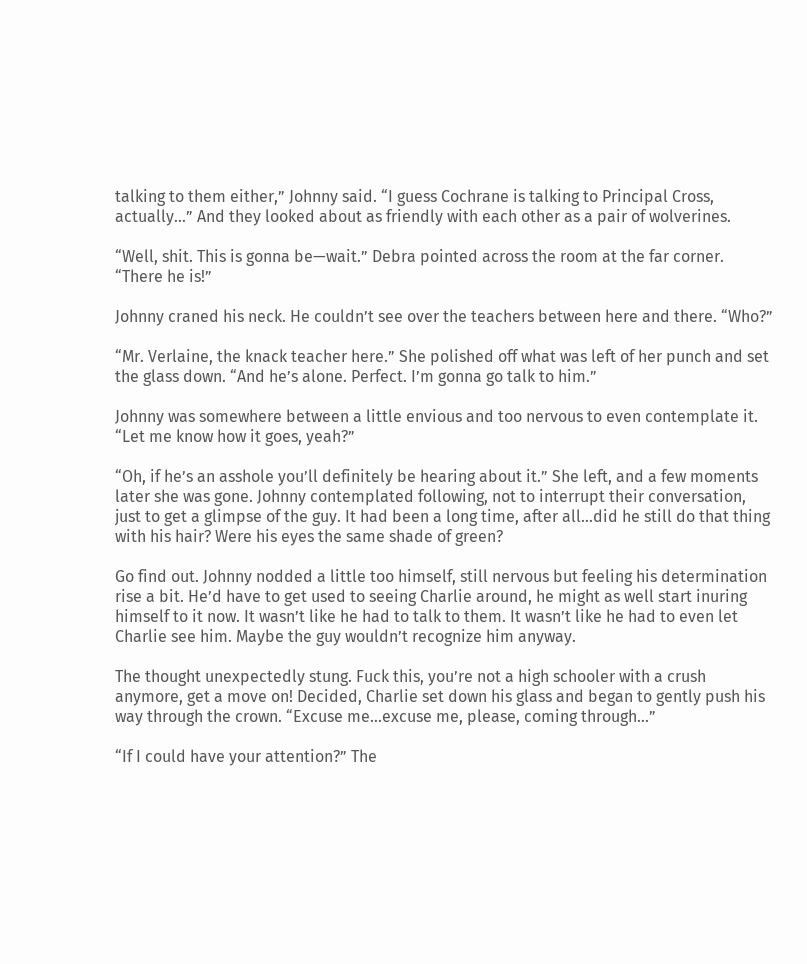talking to them either,” Johnny said. “I guess Cochrane is talking to Principal Cross, actually…” And they looked about as friendly with each other as a pair of wolverines.

“Well, shit. This is gonna be—wait.” Debra pointed across the room at the far corner. “There he is!”

Johnny craned his neck. He couldn’t see over the teachers between here and there. “Who?”

“Mr. Verlaine, the knack teacher here.” She polished off what was left of her punch and set the glass down. “And he’s alone. Perfect. I’m gonna go talk to him.”

Johnny was somewhere between a little envious and too nervous to even contemplate it. “Let me know how it goes, yeah?”

“Oh, if he’s an asshole you’ll definitely be hearing about it.” She left, and a few moments later she was gone. Johnny contemplated following, not to interrupt their conversation, just to get a glimpse of the guy. It had been a long time, after all…did he still do that thing with his hair? Were his eyes the same shade of green?

Go find out. Johnny nodded a little too himself, still nervous but feeling his determination rise a bit. He’d have to get used to seeing Charlie around, he might as well start inuring himself to it now. It wasn’t like he had to talk to them. It wasn’t like he had to even let Charlie see him. Maybe the guy wouldn’t recognize him anyway.

The thought unexpectedly stung. Fuck this, you’re not a high schooler with a crush anymore, get a move on! Decided, Charlie set down his glass and began to gently push his way through the crown. “Excuse me…excuse me, please, coming through…”

“If I could have your attention?” The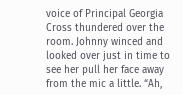voice of Principal Georgia Cross thundered over the room. Johnny winced and looked over just in time to see her pull her face away from the mic a little. “Ah,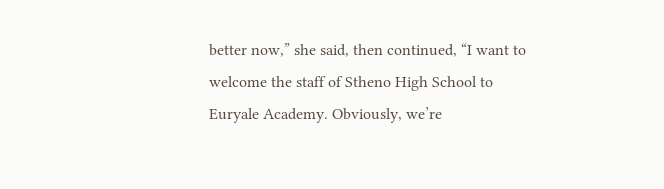better now,” she said, then continued, “I want to welcome the staff of Stheno High School to Euryale Academy. Obviously, we’re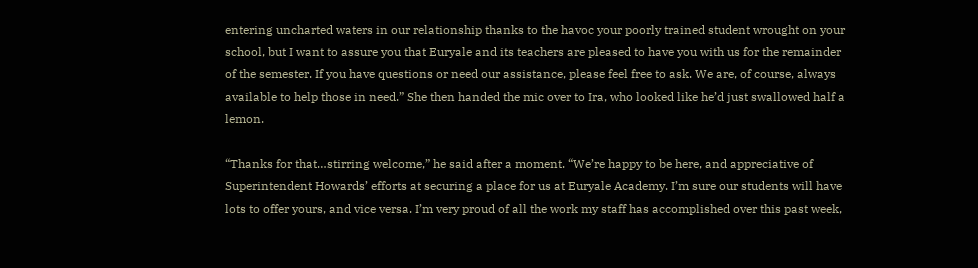entering uncharted waters in our relationship thanks to the havoc your poorly trained student wrought on your school, but I want to assure you that Euryale and its teachers are pleased to have you with us for the remainder of the semester. If you have questions or need our assistance, please feel free to ask. We are, of course, always available to help those in need.” She then handed the mic over to Ira, who looked like he’d just swallowed half a lemon.

“Thanks for that…stirring welcome,” he said after a moment. “We’re happy to be here, and appreciative of Superintendent Howards’ efforts at securing a place for us at Euryale Academy. I’m sure our students will have lots to offer yours, and vice versa. I’m very proud of all the work my staff has accomplished over this past week,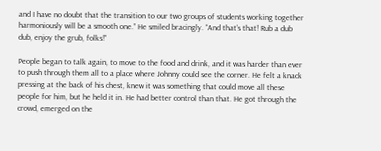and I have no doubt that the transition to our two groups of students working together harmoniously will be a smooth one.” He smiled bracingly. “And that’s that! Rub a dub dub, enjoy the grub, folks!”

People began to talk again, to move to the food and drink, and it was harder than ever to push through them all to a place where Johnny could see the corner. He felt a knack pressing at the back of his chest, knew it was something that could move all these people for him, but he held it in. He had better control than that. He got through the crowd, emerged on the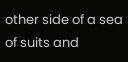other side of a sea of suits and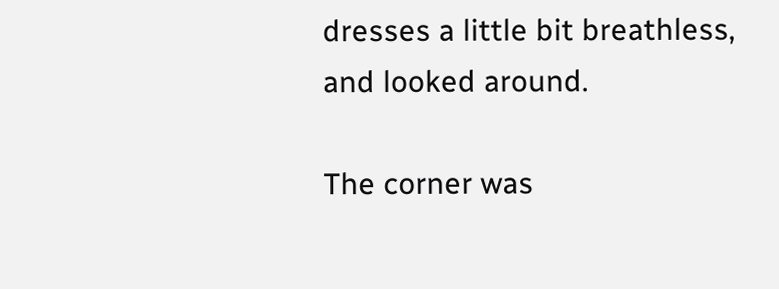dresses a little bit breathless, and looked around.

The corner was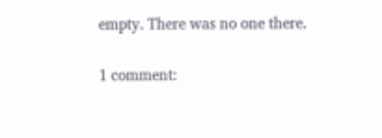empty. There was no one there.

1 comment: